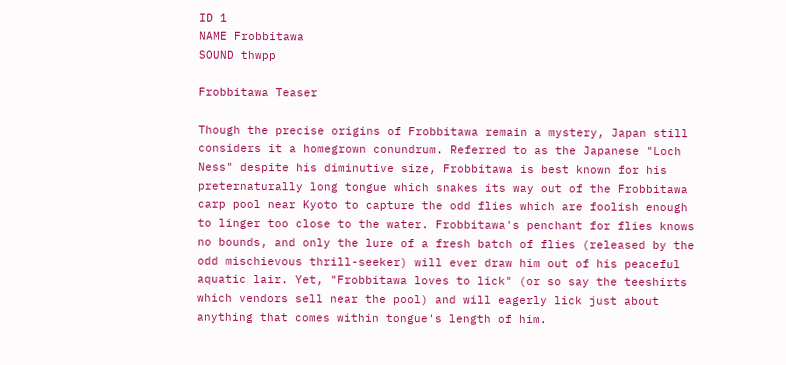ID 1
NAME Frobbitawa
SOUND thwpp

Frobbitawa Teaser

Though the precise origins of Frobbitawa remain a mystery, Japan still considers it a homegrown conundrum. Referred to as the Japanese "Loch Ness" despite his diminutive size, Frobbitawa is best known for his preternaturally long tongue which snakes its way out of the Frobbitawa carp pool near Kyoto to capture the odd flies which are foolish enough to linger too close to the water. Frobbitawa's penchant for flies knows no bounds, and only the lure of a fresh batch of flies (released by the odd mischievous thrill-seeker) will ever draw him out of his peaceful aquatic lair. Yet, "Frobbitawa loves to lick" (or so say the teeshirts which vendors sell near the pool) and will eagerly lick just about anything that comes within tongue's length of him.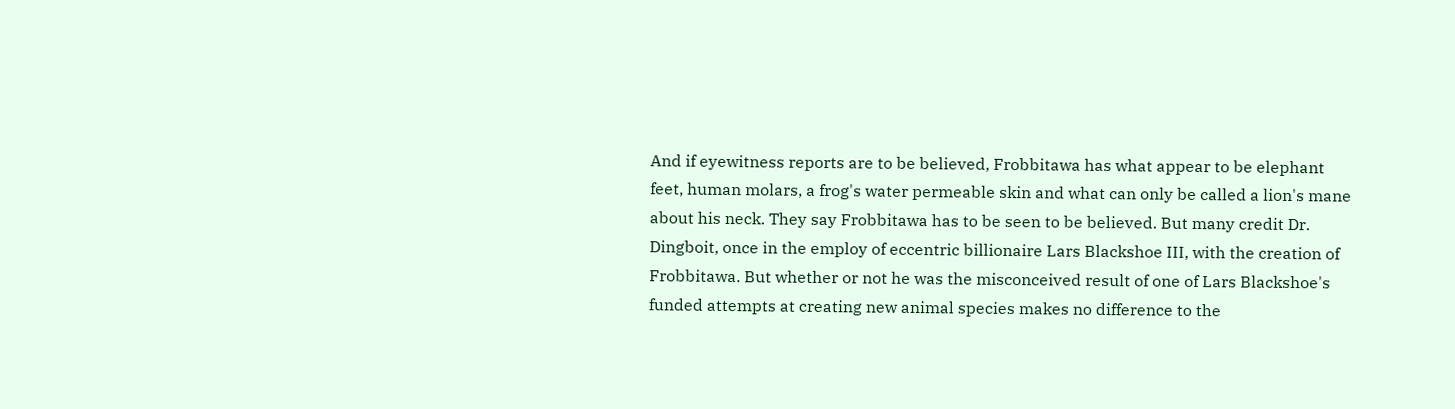And if eyewitness reports are to be believed, Frobbitawa has what appear to be elephant feet, human molars, a frog's water permeable skin and what can only be called a lion's mane about his neck. They say Frobbitawa has to be seen to be believed. But many credit Dr. Dingboit, once in the employ of eccentric billionaire Lars Blackshoe III, with the creation of Frobbitawa. But whether or not he was the misconceived result of one of Lars Blackshoe's funded attempts at creating new animal species makes no difference to the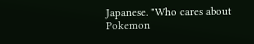Japanese. "Who cares about Pokemon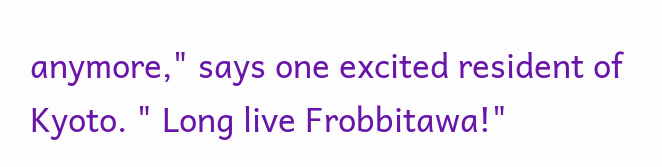anymore," says one excited resident of Kyoto. " Long live Frobbitawa!"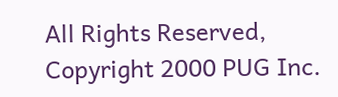All Rights Reserved, Copyright 2000 PUG Inc.